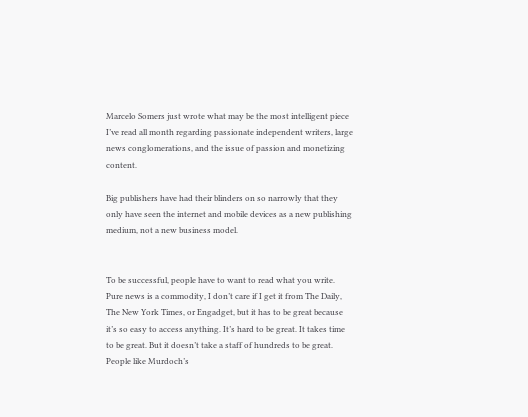Marcelo Somers just wrote what may be the most intelligent piece I’ve read all month regarding passionate independent writers, large news conglomerations, and the issue of passion and monetizing content.

Big publishers have had their blinders on so narrowly that they only have seen the internet and mobile devices as a new publishing medium, not a new business model.


To be successful, people have to want to read what you write. Pure news is a commodity, I don’t care if I get it from The Daily, The New York Times, or Engadget, but it has to be great because it’s so easy to access anything. It’s hard to be great. It takes time to be great. But it doesn’t take a staff of hundreds to be great. People like Murdoch’s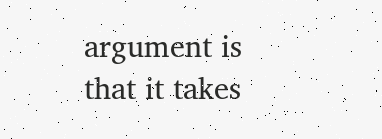argument is that it takes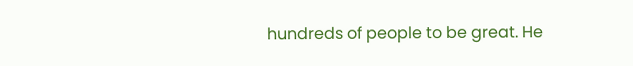hundreds of people to be great. He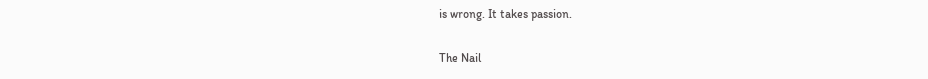is wrong. It takes passion.

The Nail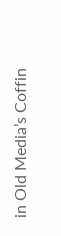in Old Media’s Coffin